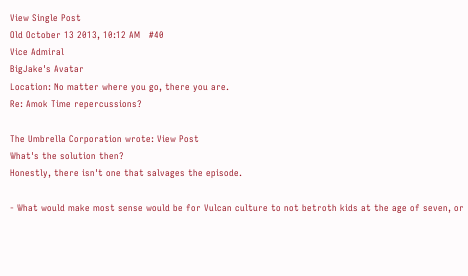View Single Post
Old October 13 2013, 10:12 AM   #40
Vice Admiral
BigJake's Avatar
Location: No matter where you go, there you are.
Re: Amok Time repercussions?

The Umbrella Corporation wrote: View Post
What's the solution then?
Honestly, there isn't one that salvages the episode.

- What would make most sense would be for Vulcan culture to not betroth kids at the age of seven, or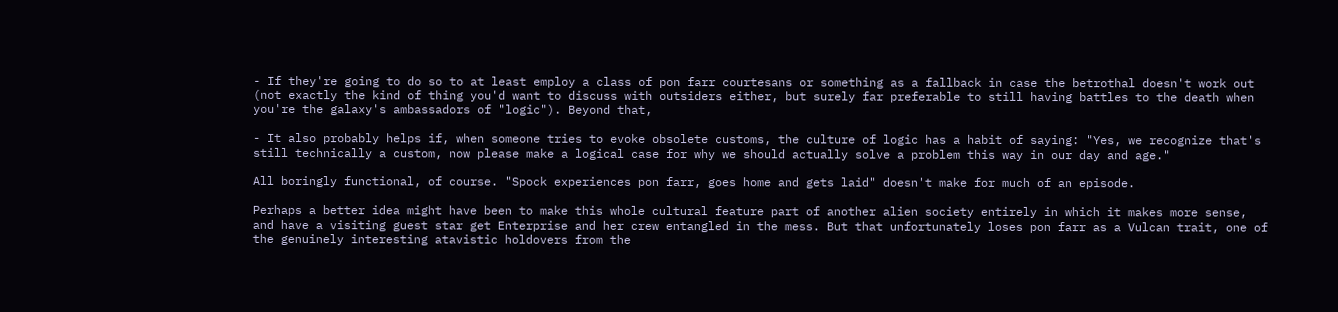- If they're going to do so to at least employ a class of pon farr courtesans or something as a fallback in case the betrothal doesn't work out (not exactly the kind of thing you'd want to discuss with outsiders either, but surely far preferable to still having battles to the death when you're the galaxy's ambassadors of "logic"). Beyond that,

- It also probably helps if, when someone tries to evoke obsolete customs, the culture of logic has a habit of saying: "Yes, we recognize that's still technically a custom, now please make a logical case for why we should actually solve a problem this way in our day and age."

All boringly functional, of course. "Spock experiences pon farr, goes home and gets laid" doesn't make for much of an episode.

Perhaps a better idea might have been to make this whole cultural feature part of another alien society entirely in which it makes more sense, and have a visiting guest star get Enterprise and her crew entangled in the mess. But that unfortunately loses pon farr as a Vulcan trait, one of the genuinely interesting atavistic holdovers from the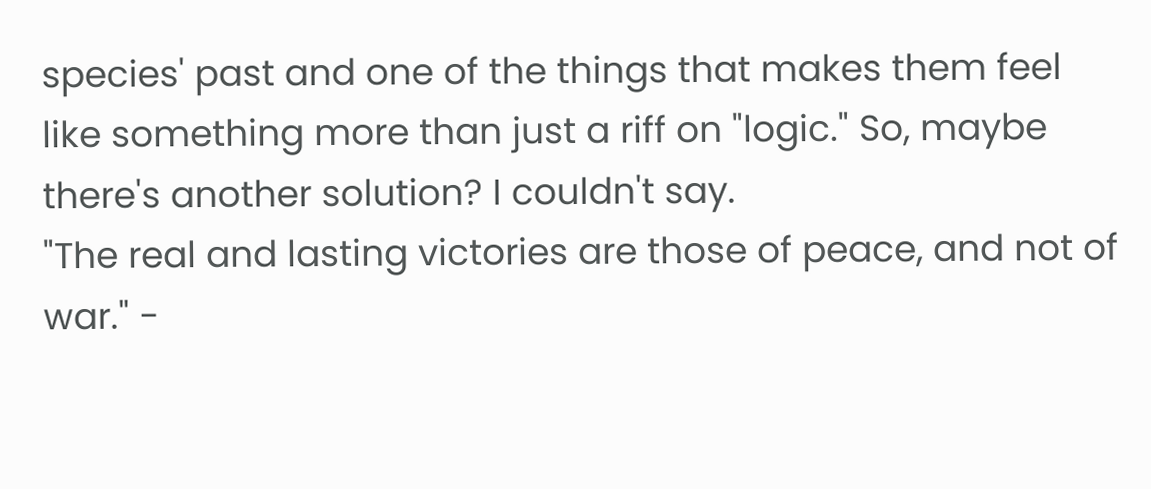species' past and one of the things that makes them feel like something more than just a riff on "logic." So, maybe there's another solution? I couldn't say.
"The real and lasting victories are those of peace, and not of war." -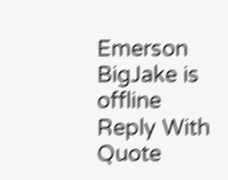Emerson
BigJake is offline   Reply With Quote